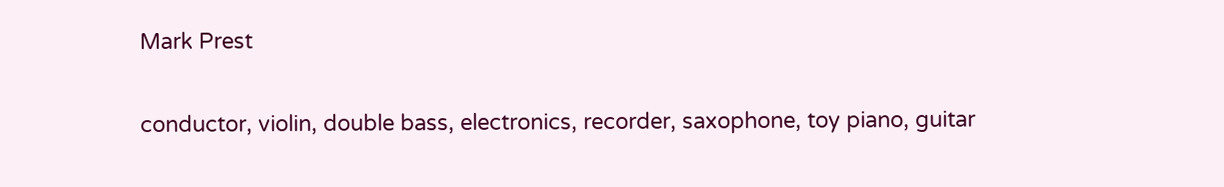Mark Prest

conductor, violin, double bass, electronics, recorder, saxophone, toy piano, guitar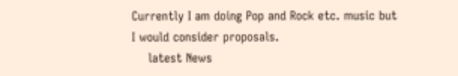Currently I am doing Pop and Rock etc. music but I would consider proposals.
    latest News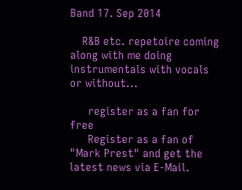Band 17. Sep 2014

    R&B etc. repetoire coming along with me doing instrumentals with vocals or without...

      register as a fan for free
      Register as a fan of "Mark Prest" and get the latest news via E-Mail.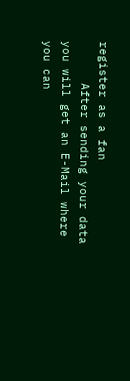register as a fan
      After sending your data you will get an E-Mail where you can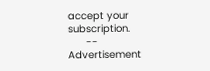accept your subscription.
      -- Advertisement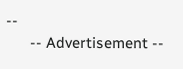--
      -- Advertisement --